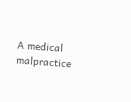A medical malpractice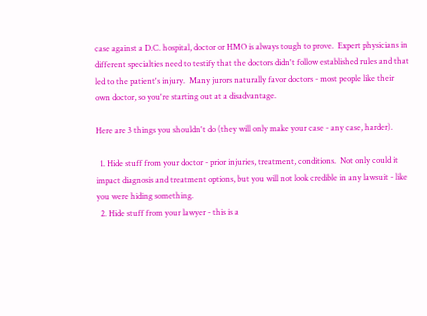case against a D.C. hospital, doctor or HMO is always tough to prove.  Expert physicians in different specialties need to testify that the doctors didn't follow established rules and that led to the patient's injury.  Many jurors naturally favor doctors - most people like their own doctor, so you're starting out at a disadvantage.

Here are 3 things you shouldn't do (they will only make your case - any case, harder).

  1. Hide stuff from your doctor - prior injuries, treatment, conditions.  Not only could it impact diagnosis and treatment options, but you will not look credible in any lawsuit - like you were hiding something.
  2. Hide stuff from your lawyer - this is a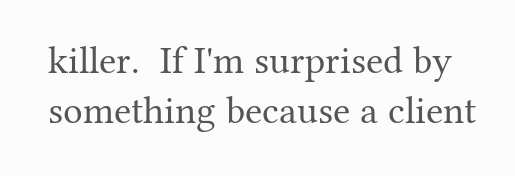killer.  If I'm surprised by something because a client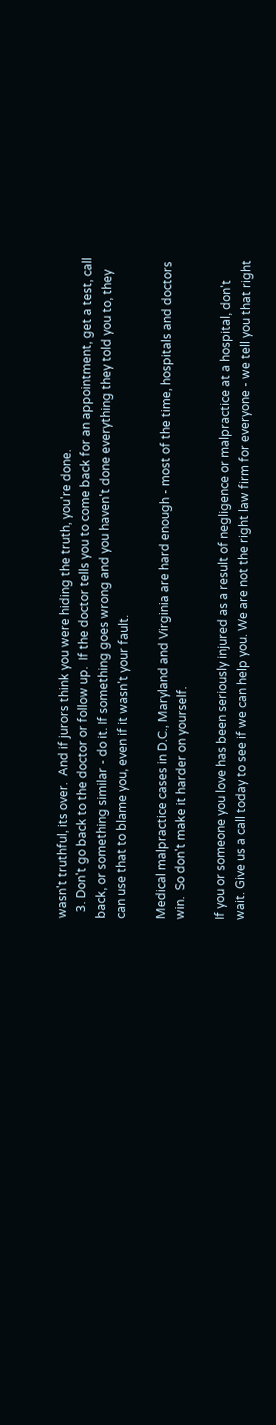wasn't truthful, its over.  And if jurors think you were hiding the truth, you're done.
  3. Don't go back to the doctor or follow up.  If the doctor tells you to come back for an appointment, get a test, call back, or something similar - do it. If something goes wrong and you haven't done everything they told you to, they can use that to blame you, even if it wasn't your fault.

Medical malpractice cases in D.C., Maryland and Virginia are hard enough - most of the time, hospitals and doctors win.  So don't make it harder on yourself.

If you or someone you love has been seriously injured as a result of negligence or malpractice at a hospital, don't wait. Give us a call today to see if we can help you. We are not the right law firm for everyone - we tell you that right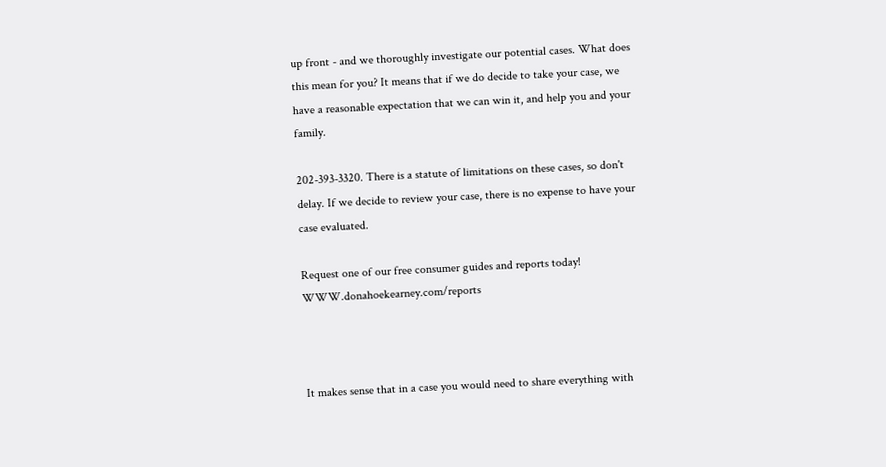up front - and we thoroughly investigate our potential cases. What does this mean for you? It means that if we do decide to take your case, we have a reasonable expectation that we can win it, and help you and your family.

202-393-3320. There is a statute of limitations on these cases, so don't delay. If we decide to review your case, there is no expense to have your case evaluated.

Request one of our free consumer guides and reports today! WWW.donahoekearney.com/reports



It makes sense that in a case you would need to share everything with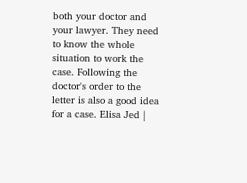both your doctor and your lawyer. They need to know the whole situation to work the case. Following the doctor's order to the letter is also a good idea for a case. Elisa Jed |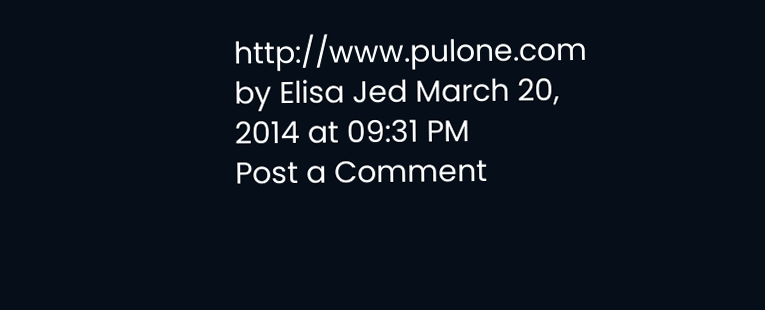http://www.pulone.com
by Elisa Jed March 20, 2014 at 09:31 PM
Post a Comment